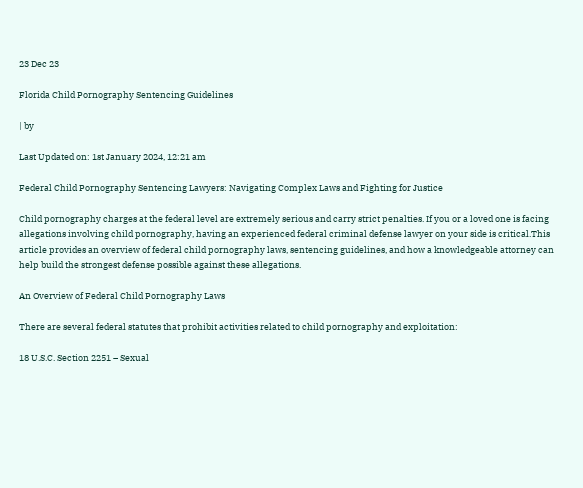23 Dec 23

Florida Child Pornography Sentencing Guidelines

| by

Last Updated on: 1st January 2024, 12:21 am

Federal Child Pornography Sentencing Lawyers: Navigating Complex Laws and Fighting for Justice

Child pornography charges at the federal level are extremely serious and carry strict penalties. If you or a loved one is facing allegations involving child pornography, having an experienced federal criminal defense lawyer on your side is critical.This article provides an overview of federal child pornography laws, sentencing guidelines, and how a knowledgeable attorney can help build the strongest defense possible against these allegations.

An Overview of Federal Child Pornography Laws

There are several federal statutes that prohibit activities related to child pornography and exploitation:

18 U.S.C. Section 2251 – Sexual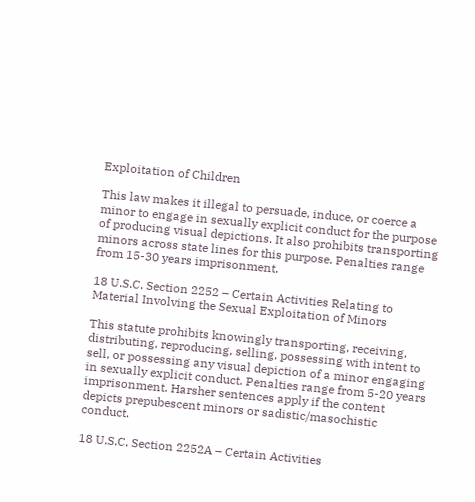Exploitation of Children

This law makes it illegal to persuade, induce, or coerce a minor to engage in sexually explicit conduct for the purpose of producing visual depictions. It also prohibits transporting minors across state lines for this purpose. Penalties range from 15-30 years imprisonment.

18 U.S.C. Section 2252 – Certain Activities Relating to Material Involving the Sexual Exploitation of Minors

This statute prohibits knowingly transporting, receiving, distributing, reproducing, selling, possessing with intent to sell, or possessing any visual depiction of a minor engaging in sexually explicit conduct. Penalties range from 5-20 years imprisonment. Harsher sentences apply if the content depicts prepubescent minors or sadistic/masochistic conduct.

18 U.S.C. Section 2252A – Certain Activities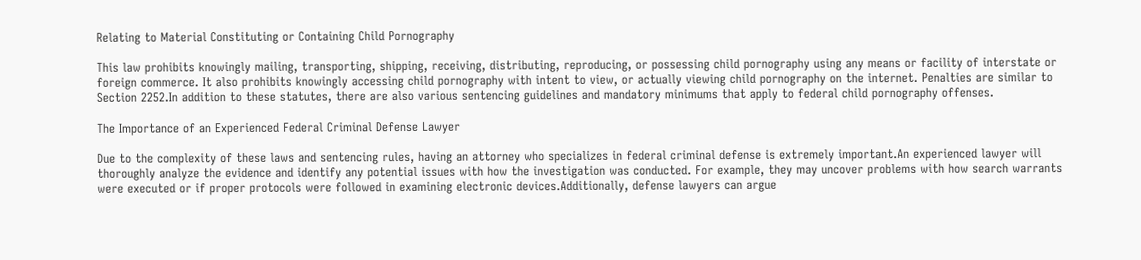Relating to Material Constituting or Containing Child Pornography

This law prohibits knowingly mailing, transporting, shipping, receiving, distributing, reproducing, or possessing child pornography using any means or facility of interstate or foreign commerce. It also prohibits knowingly accessing child pornography with intent to view, or actually viewing child pornography on the internet. Penalties are similar to Section 2252.In addition to these statutes, there are also various sentencing guidelines and mandatory minimums that apply to federal child pornography offenses.

The Importance of an Experienced Federal Criminal Defense Lawyer

Due to the complexity of these laws and sentencing rules, having an attorney who specializes in federal criminal defense is extremely important.An experienced lawyer will thoroughly analyze the evidence and identify any potential issues with how the investigation was conducted. For example, they may uncover problems with how search warrants were executed or if proper protocols were followed in examining electronic devices.Additionally, defense lawyers can argue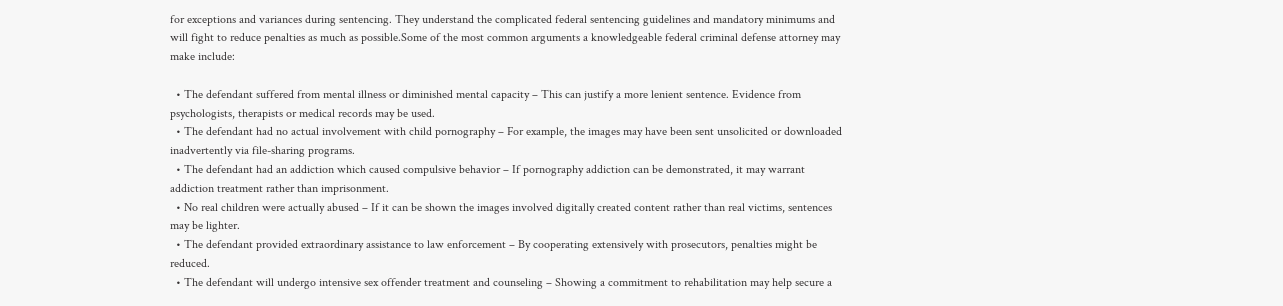for exceptions and variances during sentencing. They understand the complicated federal sentencing guidelines and mandatory minimums and will fight to reduce penalties as much as possible.Some of the most common arguments a knowledgeable federal criminal defense attorney may make include:

  • The defendant suffered from mental illness or diminished mental capacity – This can justify a more lenient sentence. Evidence from psychologists, therapists or medical records may be used.
  • The defendant had no actual involvement with child pornography – For example, the images may have been sent unsolicited or downloaded inadvertently via file-sharing programs.
  • The defendant had an addiction which caused compulsive behavior – If pornography addiction can be demonstrated, it may warrant addiction treatment rather than imprisonment.
  • No real children were actually abused – If it can be shown the images involved digitally created content rather than real victims, sentences may be lighter.
  • The defendant provided extraordinary assistance to law enforcement – By cooperating extensively with prosecutors, penalties might be reduced.
  • The defendant will undergo intensive sex offender treatment and counseling – Showing a commitment to rehabilitation may help secure a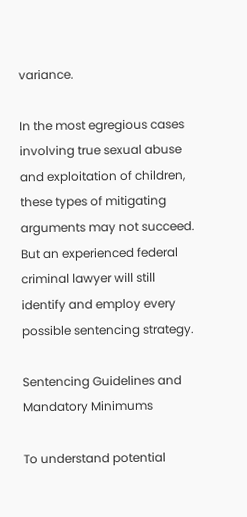variance.

In the most egregious cases involving true sexual abuse and exploitation of children, these types of mitigating arguments may not succeed. But an experienced federal criminal lawyer will still identify and employ every possible sentencing strategy.

Sentencing Guidelines and Mandatory Minimums

To understand potential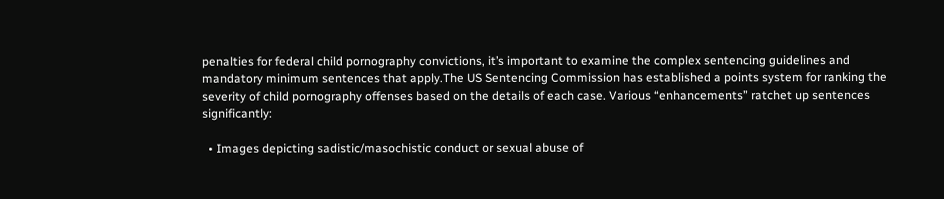penalties for federal child pornography convictions, it’s important to examine the complex sentencing guidelines and mandatory minimum sentences that apply.The US Sentencing Commission has established a points system for ranking the severity of child pornography offenses based on the details of each case. Various “enhancements” ratchet up sentences significantly:

  • Images depicting sadistic/masochistic conduct or sexual abuse of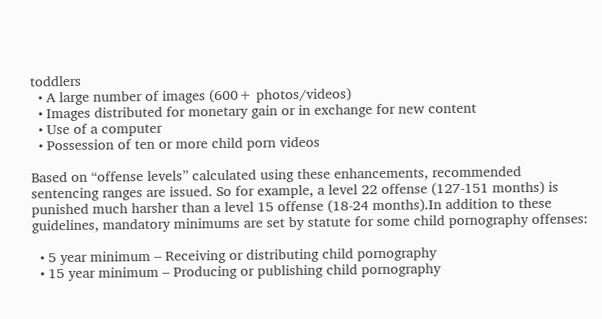toddlers
  • A large number of images (600+ photos/videos)
  • Images distributed for monetary gain or in exchange for new content
  • Use of a computer
  • Possession of ten or more child porn videos

Based on “offense levels” calculated using these enhancements, recommended sentencing ranges are issued. So for example, a level 22 offense (127-151 months) is punished much harsher than a level 15 offense (18-24 months).In addition to these guidelines, mandatory minimums are set by statute for some child pornography offenses:

  • 5 year minimum – Receiving or distributing child pornography
  • 15 year minimum – Producing or publishing child pornography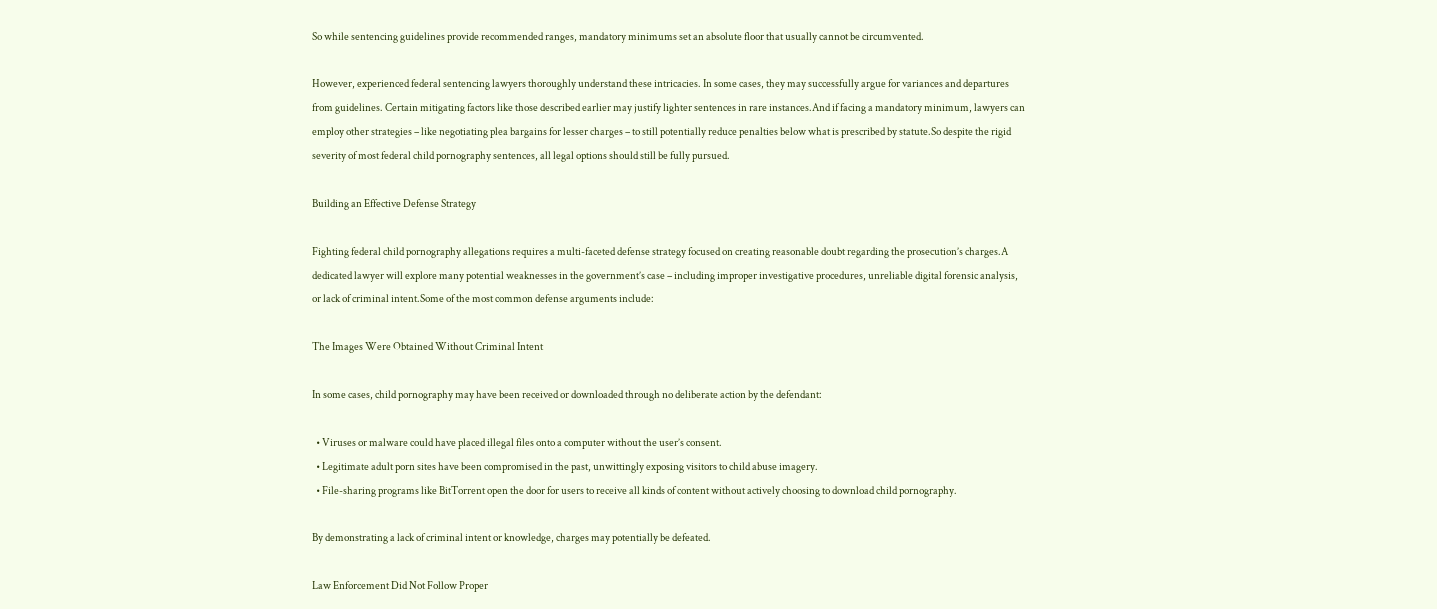So while sentencing guidelines provide recommended ranges, mandatory minimums set an absolute floor that usually cannot be circumvented.

However, experienced federal sentencing lawyers thoroughly understand these intricacies. In some cases, they may successfully argue for variances and departures from guidelines. Certain mitigating factors like those described earlier may justify lighter sentences in rare instances.And if facing a mandatory minimum, lawyers can employ other strategies – like negotiating plea bargains for lesser charges – to still potentially reduce penalties below what is prescribed by statute.So despite the rigid severity of most federal child pornography sentences, all legal options should still be fully pursued.

Building an Effective Defense Strategy

Fighting federal child pornography allegations requires a multi-faceted defense strategy focused on creating reasonable doubt regarding the prosecution’s charges.A dedicated lawyer will explore many potential weaknesses in the government’s case – including improper investigative procedures, unreliable digital forensic analysis, or lack of criminal intent.Some of the most common defense arguments include:

The Images Were Obtained Without Criminal Intent

In some cases, child pornography may have been received or downloaded through no deliberate action by the defendant:

  • Viruses or malware could have placed illegal files onto a computer without the user’s consent.
  • Legitimate adult porn sites have been compromised in the past, unwittingly exposing visitors to child abuse imagery.
  • File-sharing programs like BitTorrent open the door for users to receive all kinds of content without actively choosing to download child pornography.

By demonstrating a lack of criminal intent or knowledge, charges may potentially be defeated.

Law Enforcement Did Not Follow Proper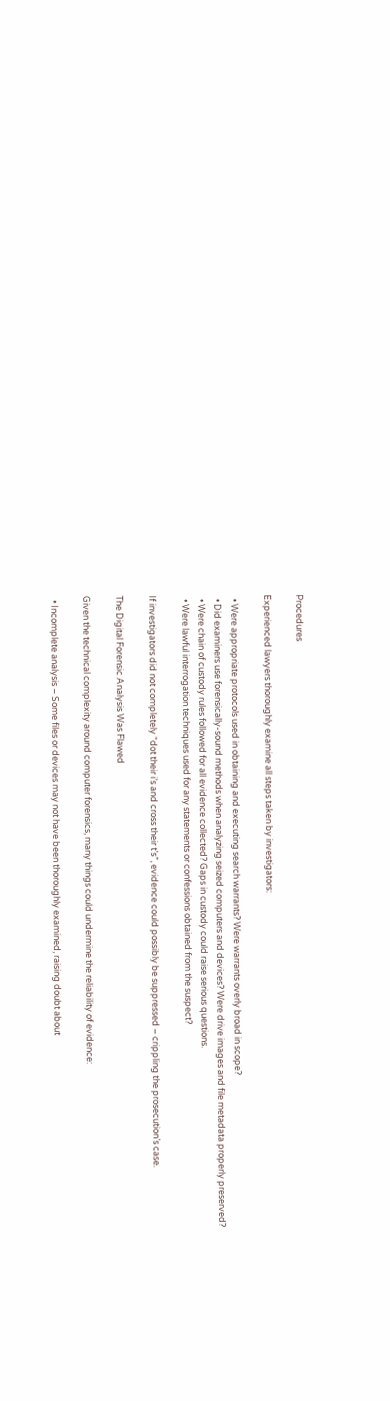Procedures

Experienced lawyers thoroughly examine all steps taken by investigators:

  • Were appropriate protocols used in obtaining and executing search warrants? Were warrants overly broad in scope?
  • Did examiners use forensically-sound methods when analyzing seized computers and devices? Were drive images and file metadata properly preserved?
  • Were chain of custody rules followed for all evidence collected? Gaps in custody could raise serious questions.
  • Were lawful interrogation techniques used for any statements or confessions obtained from the suspect?

If investigators did not completely “dot their i’s and cross their t’s”, evidence could possibly be suppressed – crippling the prosecution’s case.

The Digital Forensic Analysis Was Flawed

Given the technical complexity around computer forensics, many things could undermine the reliability of evidence:

  • Incomplete analysis – Some files or devices may not have been thoroughly examined, raising doubt about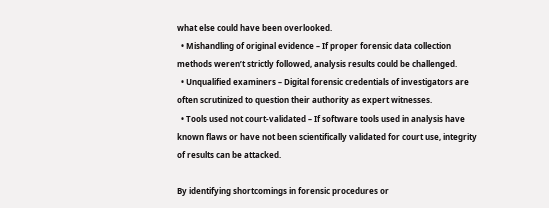what else could have been overlooked.
  • Mishandling of original evidence – If proper forensic data collection methods weren’t strictly followed, analysis results could be challenged.
  • Unqualified examiners – Digital forensic credentials of investigators are often scrutinized to question their authority as expert witnesses.
  • Tools used not court-validated – If software tools used in analysis have known flaws or have not been scientifically validated for court use, integrity of results can be attacked.

By identifying shortcomings in forensic procedures or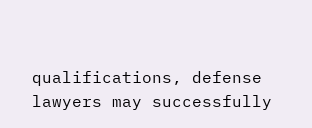qualifications, defense lawyers may successfully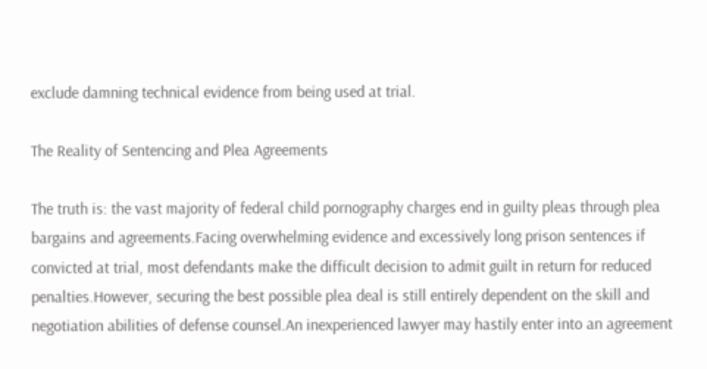exclude damning technical evidence from being used at trial.

The Reality of Sentencing and Plea Agreements

The truth is: the vast majority of federal child pornography charges end in guilty pleas through plea bargains and agreements.Facing overwhelming evidence and excessively long prison sentences if convicted at trial, most defendants make the difficult decision to admit guilt in return for reduced penalties.However, securing the best possible plea deal is still entirely dependent on the skill and negotiation abilities of defense counsel.An inexperienced lawyer may hastily enter into an agreement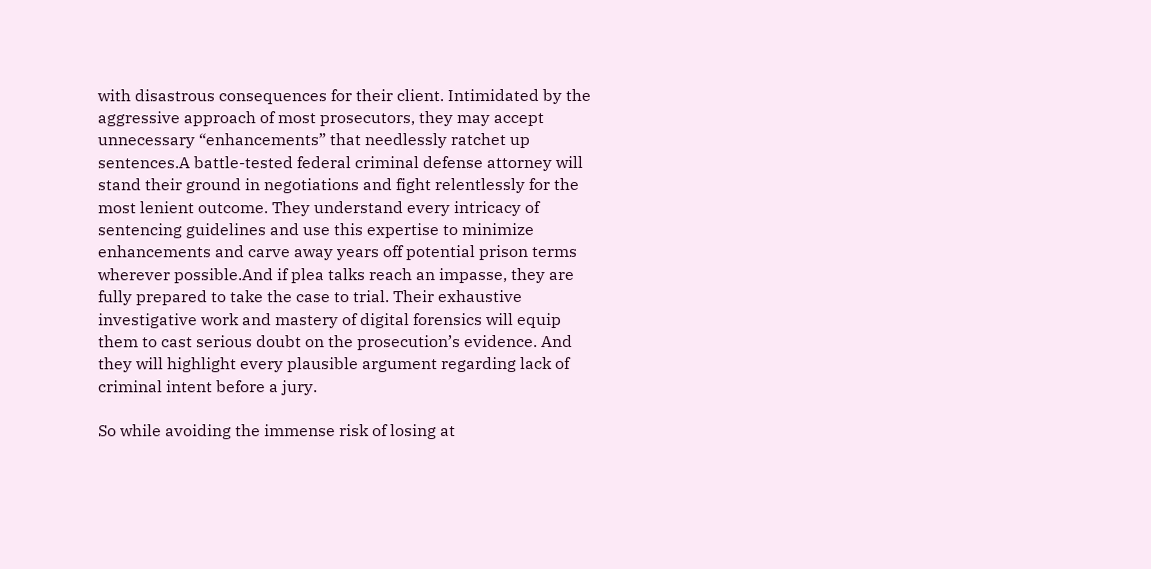with disastrous consequences for their client. Intimidated by the aggressive approach of most prosecutors, they may accept unnecessary “enhancements” that needlessly ratchet up sentences.A battle-tested federal criminal defense attorney will stand their ground in negotiations and fight relentlessly for the most lenient outcome. They understand every intricacy of sentencing guidelines and use this expertise to minimize enhancements and carve away years off potential prison terms wherever possible.And if plea talks reach an impasse, they are fully prepared to take the case to trial. Their exhaustive investigative work and mastery of digital forensics will equip them to cast serious doubt on the prosecution’s evidence. And they will highlight every plausible argument regarding lack of criminal intent before a jury.

So while avoiding the immense risk of losing at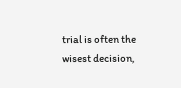trial is often the wisest decision,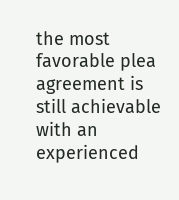the most favorable plea agreement is still achievable with an experienced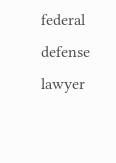federal defense lawyer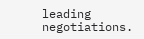leading negotiations.